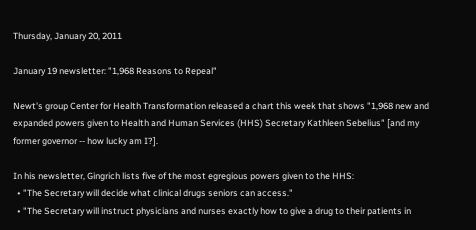Thursday, January 20, 2011

January 19 newsletter: "1,968 Reasons to Repeal"

Newt's group Center for Health Transformation released a chart this week that shows "1,968 new and expanded powers given to Health and Human Services (HHS) Secretary Kathleen Sebelius" [and my former governor -- how lucky am I?].

In his newsletter, Gingrich lists five of the most egregious powers given to the HHS:
  • "The Secretary will decide what clinical drugs seniors can access."
  • "The Secretary will instruct physicians and nurses exactly how to give a drug to their patients in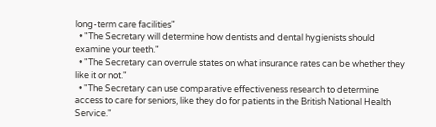long-term care facilities"
  • "The Secretary will determine how dentists and dental hygienists should examine your teeth."
  • "The Secretary can overrule states on what insurance rates can be whether they like it or not."
  • "The Secretary can use comparative effectiveness research to determine access to care for seniors, like they do for patients in the British National Health Service."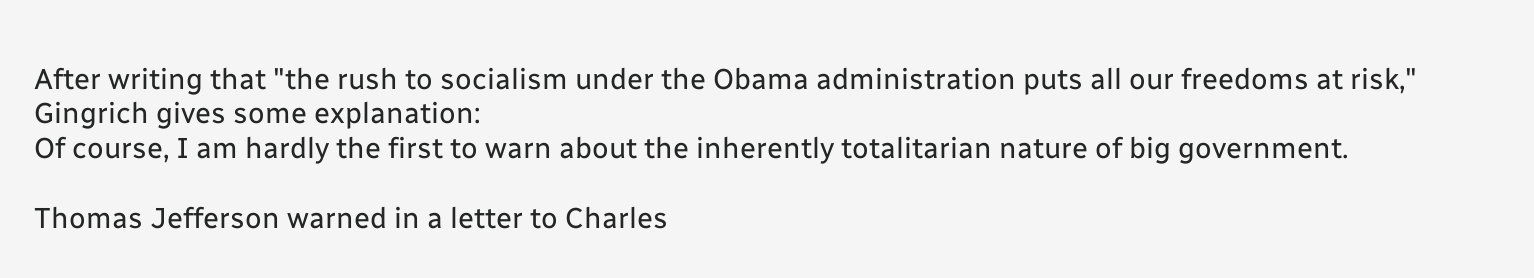After writing that "the rush to socialism under the Obama administration puts all our freedoms at risk," Gingrich gives some explanation:
Of course, I am hardly the first to warn about the inherently totalitarian nature of big government.

Thomas Jefferson warned in a letter to Charles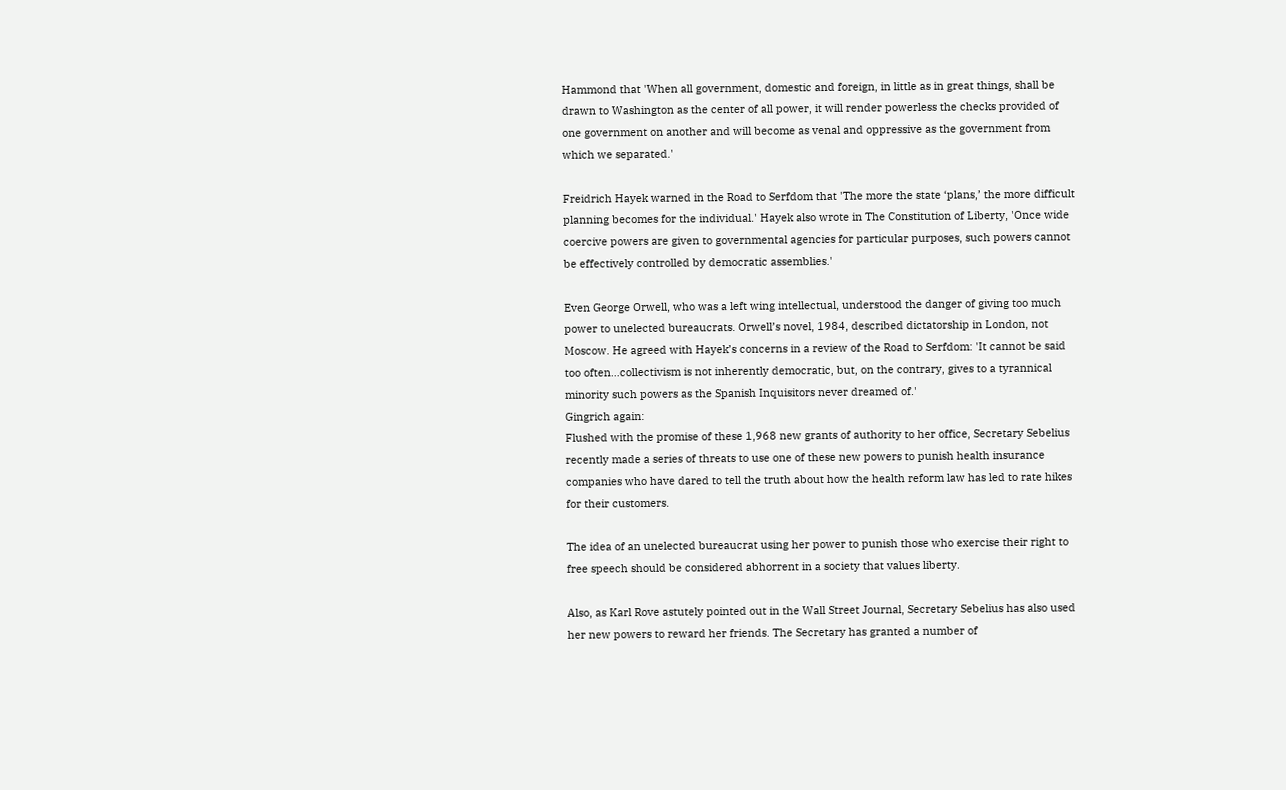Hammond that 'When all government, domestic and foreign, in little as in great things, shall be drawn to Washington as the center of all power, it will render powerless the checks provided of one government on another and will become as venal and oppressive as the government from which we separated.'

Freidrich Hayek warned in the Road to Serfdom that 'The more the state ‘plans,’ the more difficult planning becomes for the individual.' Hayek also wrote in The Constitution of Liberty, 'Once wide coercive powers are given to governmental agencies for particular purposes, such powers cannot be effectively controlled by democratic assemblies.'

Even George Orwell, who was a left wing intellectual, understood the danger of giving too much power to unelected bureaucrats. Orwell’s novel, 1984, described dictatorship in London, not Moscow. He agreed with Hayek’s concerns in a review of the Road to Serfdom: 'It cannot be said too often…collectivism is not inherently democratic, but, on the contrary, gives to a tyrannical minority such powers as the Spanish Inquisitors never dreamed of.'
Gingrich again:
Flushed with the promise of these 1,968 new grants of authority to her office, Secretary Sebelius recently made a series of threats to use one of these new powers to punish health insurance companies who have dared to tell the truth about how the health reform law has led to rate hikes for their customers.

The idea of an unelected bureaucrat using her power to punish those who exercise their right to free speech should be considered abhorrent in a society that values liberty.

Also, as Karl Rove astutely pointed out in the Wall Street Journal, Secretary Sebelius has also used her new powers to reward her friends. The Secretary has granted a number of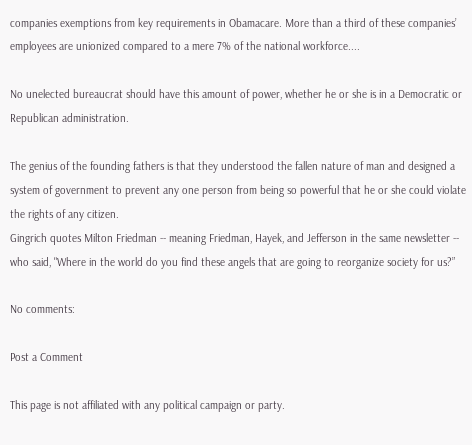companies exemptions from key requirements in Obamacare. More than a third of these companies’ employees are unionized compared to a mere 7% of the national workforce....

No unelected bureaucrat should have this amount of power, whether he or she is in a Democratic or Republican administration.

The genius of the founding fathers is that they understood the fallen nature of man and designed a system of government to prevent any one person from being so powerful that he or she could violate the rights of any citizen.
Gingrich quotes Milton Friedman -- meaning Friedman, Hayek, and Jefferson in the same newsletter -- who said, "Where in the world do you find these angels that are going to reorganize society for us?”

No comments:

Post a Comment

This page is not affiliated with any political campaign or party.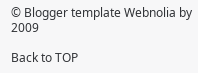© Blogger template Webnolia by 2009

Back to TOP